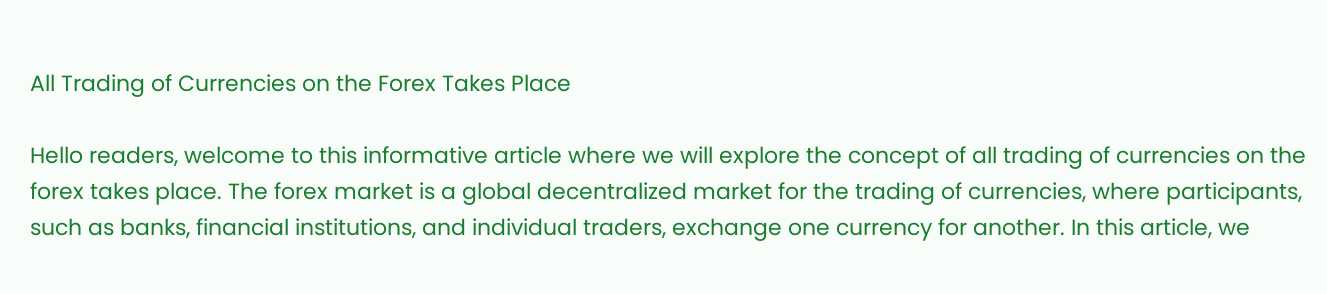All Trading of Currencies on the Forex Takes Place

Hello readers, welcome to this informative article where we will explore the concept of all trading of currencies on the forex takes place. The forex market is a global decentralized market for the trading of currencies, where participants, such as banks, financial institutions, and individual traders, exchange one currency for another. In this article, we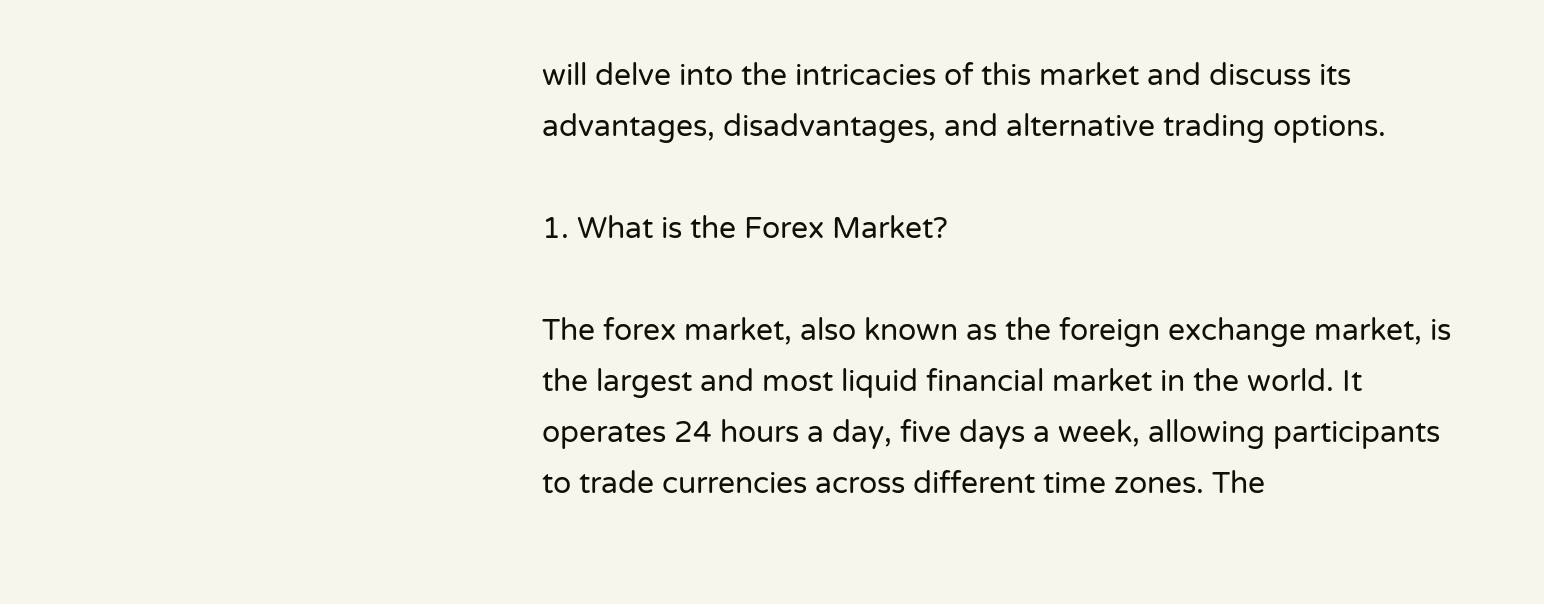will delve into the intricacies of this market and discuss its advantages, disadvantages, and alternative trading options.

1. What is the Forex Market?

The forex market, also known as the foreign exchange market, is the largest and most liquid financial market in the world. It operates 24 hours a day, five days a week, allowing participants to trade currencies across different time zones. The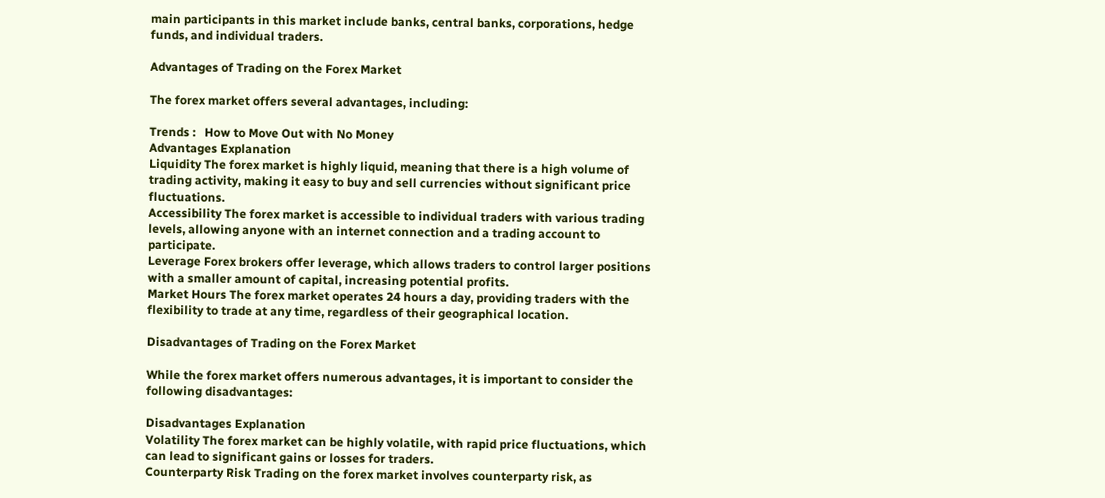main participants in this market include banks, central banks, corporations, hedge funds, and individual traders.

Advantages of Trading on the Forex Market

The forex market offers several advantages, including:

Trends :   How to Move Out with No Money
Advantages Explanation
Liquidity The forex market is highly liquid, meaning that there is a high volume of trading activity, making it easy to buy and sell currencies without significant price fluctuations.
Accessibility The forex market is accessible to individual traders with various trading levels, allowing anyone with an internet connection and a trading account to participate.
Leverage Forex brokers offer leverage, which allows traders to control larger positions with a smaller amount of capital, increasing potential profits.
Market Hours The forex market operates 24 hours a day, providing traders with the flexibility to trade at any time, regardless of their geographical location.

Disadvantages of Trading on the Forex Market

While the forex market offers numerous advantages, it is important to consider the following disadvantages:

Disadvantages Explanation
Volatility The forex market can be highly volatile, with rapid price fluctuations, which can lead to significant gains or losses for traders.
Counterparty Risk Trading on the forex market involves counterparty risk, as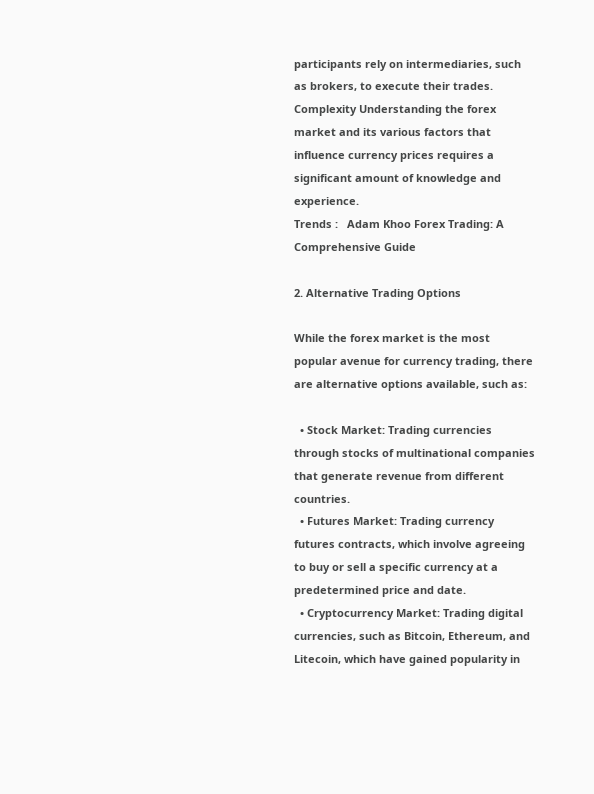participants rely on intermediaries, such as brokers, to execute their trades.
Complexity Understanding the forex market and its various factors that influence currency prices requires a significant amount of knowledge and experience.
Trends :   Adam Khoo Forex Trading: A Comprehensive Guide

2. Alternative Trading Options

While the forex market is the most popular avenue for currency trading, there are alternative options available, such as:

  • Stock Market: Trading currencies through stocks of multinational companies that generate revenue from different countries.
  • Futures Market: Trading currency futures contracts, which involve agreeing to buy or sell a specific currency at a predetermined price and date.
  • Cryptocurrency Market: Trading digital currencies, such as Bitcoin, Ethereum, and Litecoin, which have gained popularity in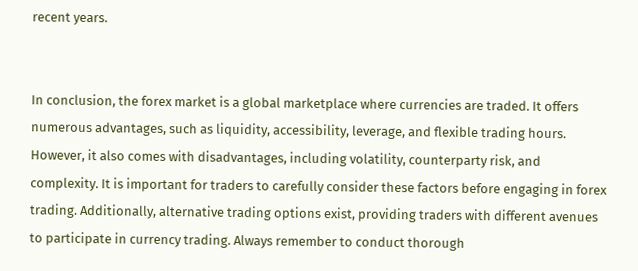recent years.


In conclusion, the forex market is a global marketplace where currencies are traded. It offers numerous advantages, such as liquidity, accessibility, leverage, and flexible trading hours. However, it also comes with disadvantages, including volatility, counterparty risk, and complexity. It is important for traders to carefully consider these factors before engaging in forex trading. Additionally, alternative trading options exist, providing traders with different avenues to participate in currency trading. Always remember to conduct thorough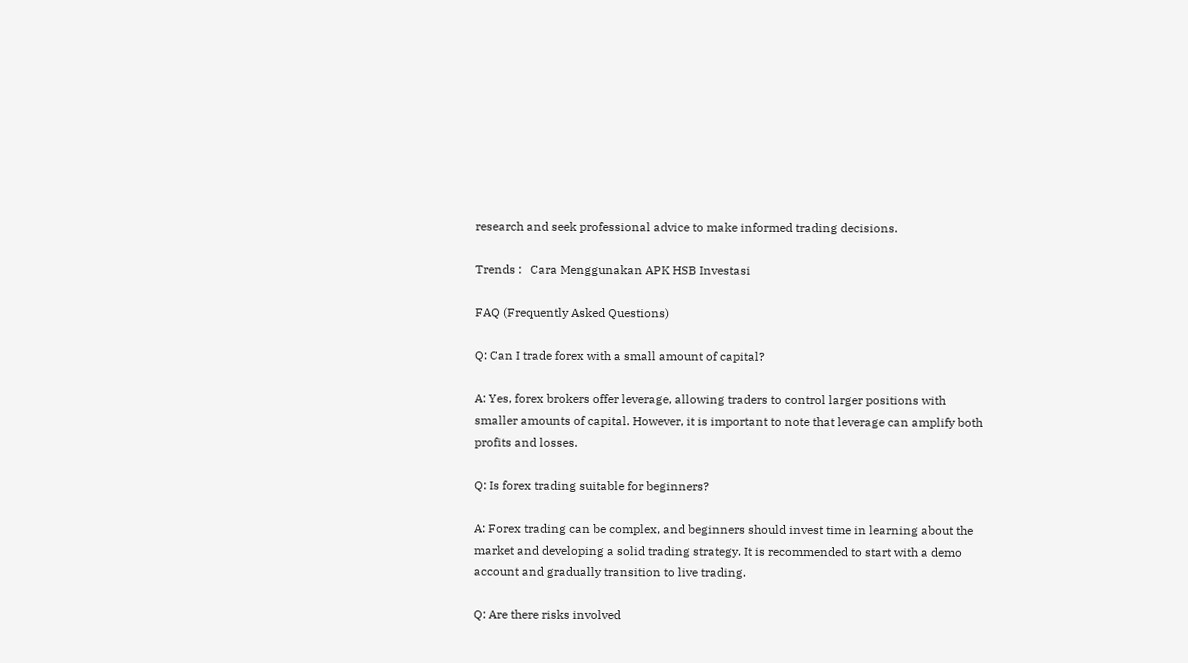research and seek professional advice to make informed trading decisions.

Trends :   Cara Menggunakan APK HSB Investasi

FAQ (Frequently Asked Questions)

Q: Can I trade forex with a small amount of capital?

A: Yes, forex brokers offer leverage, allowing traders to control larger positions with smaller amounts of capital. However, it is important to note that leverage can amplify both profits and losses.

Q: Is forex trading suitable for beginners?

A: Forex trading can be complex, and beginners should invest time in learning about the market and developing a solid trading strategy. It is recommended to start with a demo account and gradually transition to live trading.

Q: Are there risks involved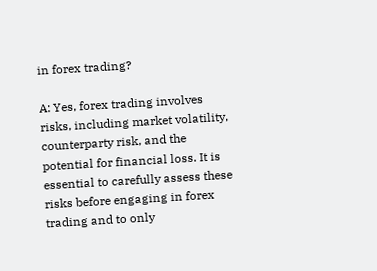in forex trading?

A: Yes, forex trading involves risks, including market volatility, counterparty risk, and the potential for financial loss. It is essential to carefully assess these risks before engaging in forex trading and to only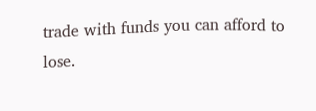trade with funds you can afford to lose.